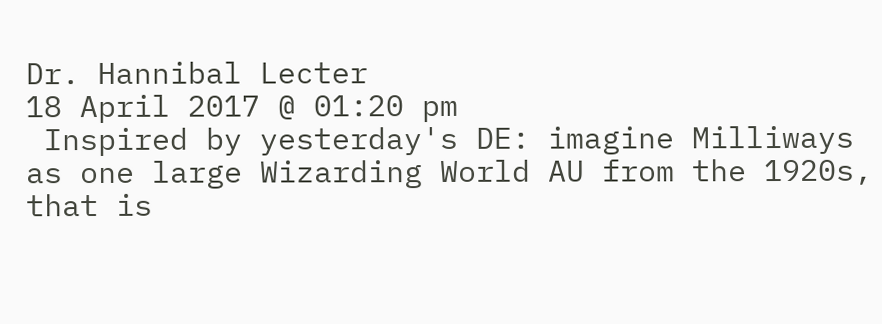Dr. Hannibal Lecter
18 April 2017 @ 01:20 pm
 Inspired by yesterday's DE: imagine Milliways as one large Wizarding World AU from the 1920s, that is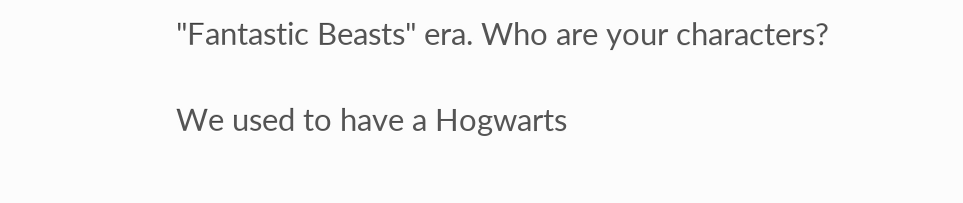"Fantastic Beasts" era. Who are your characters?

We used to have a Hogwarts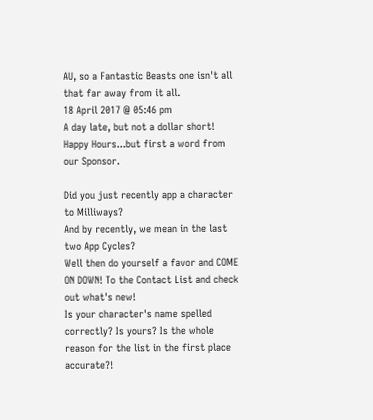AU, so a Fantastic Beasts one isn't all that far away from it all.
18 April 2017 @ 05:46 pm
A day late, but not a dollar short!
Happy Hours...but first a word from our Sponsor.

Did you just recently app a character to Milliways?
And by recently, we mean in the last two App Cycles?
Well then do yourself a favor and COME ON DOWN! To the Contact List and check out what's new!
Is your character's name spelled correctly? Is yours? Is the whole reason for the list in the first place accurate?!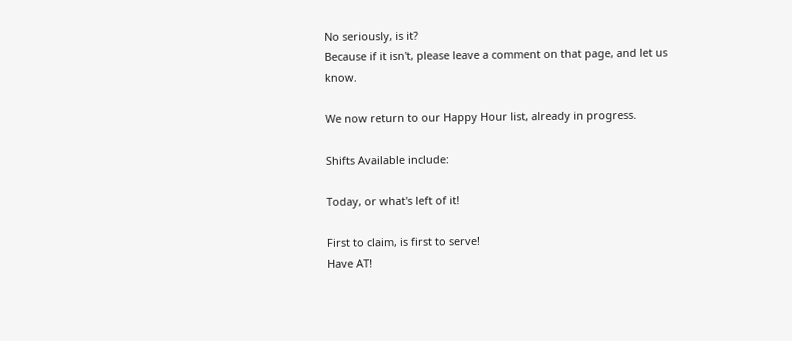No seriously, is it?
Because if it isn't, please leave a comment on that page, and let us know.

We now return to our Happy Hour list, already in progress.

Shifts Available include:

Today, or what's left of it!

First to claim, is first to serve!
Have AT!